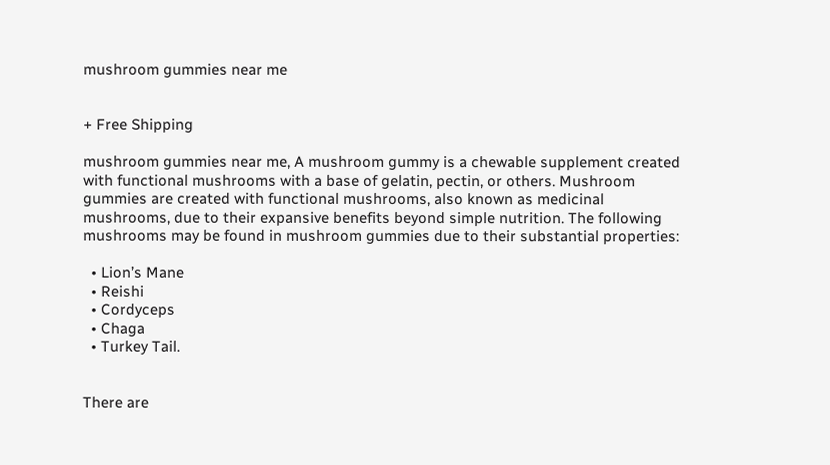mushroom gummies near me


+ Free Shipping

mushroom gummies near me, A mushroom gummy is a chewable supplement created with functional mushrooms with a base of gelatin, pectin, or others. Mushroom gummies are created with functional mushrooms, also known as medicinal mushrooms, due to their expansive benefits beyond simple nutrition. The following mushrooms may be found in mushroom gummies due to their substantial properties:

  • Lion’s Mane
  • Reishi
  • Cordyceps
  • Chaga
  • Turkey Tail.


There are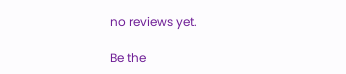no reviews yet.

Be the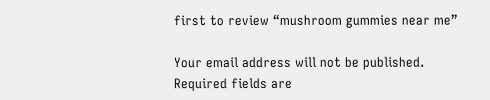first to review “mushroom gummies near me”

Your email address will not be published. Required fields are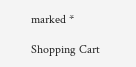marked *

Shopping Cart